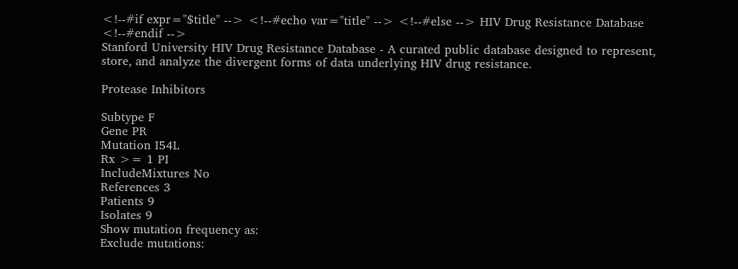<!--#if expr="$title" --> <!--#echo var="title" --> <!--#else --> HIV Drug Resistance Database <!--#endif -->
Stanford University HIV Drug Resistance Database - A curated public database designed to represent, store, and analyze the divergent forms of data underlying HIV drug resistance.

Protease Inhibitors

Subtype F
Gene PR
Mutation I54L
Rx >= 1 PI
IncludeMixtures No
References 3
Patients 9
Isolates 9
Show mutation frequency as:
Exclude mutations: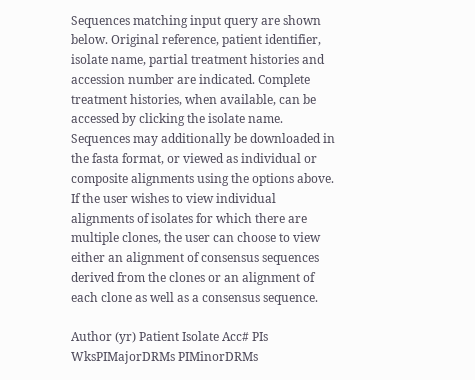Sequences matching input query are shown below. Original reference, patient identifier, isolate name, partial treatment histories and accession number are indicated. Complete treatment histories, when available, can be accessed by clicking the isolate name. Sequences may additionally be downloaded in the fasta format, or viewed as individual or composite alignments using the options above. If the user wishes to view individual alignments of isolates for which there are multiple clones, the user can choose to view either an alignment of consensus sequences derived from the clones or an alignment of each clone as well as a consensus sequence.

Author (yr) Patient Isolate Acc# PIs WksPIMajorDRMs PIMinorDRMs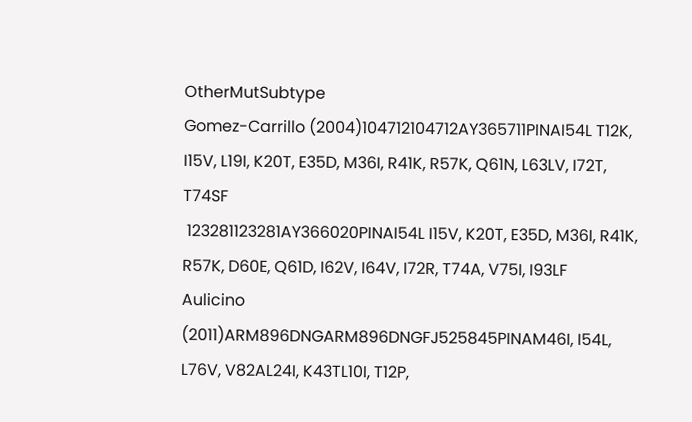OtherMutSubtype
Gomez-Carrillo (2004)104712104712AY365711PINAI54L T12K, I15V, L19I, K20T, E35D, M36I, R41K, R57K, Q61N, L63LV, I72T, T74SF
 123281123281AY366020PINAI54L I15V, K20T, E35D, M36I, R41K, R57K, D60E, Q61D, I62V, I64V, I72R, T74A, V75I, I93LF
Aulicino (2011)ARM896DNGARM896DNGFJ525845PINAM46I, I54L, L76V, V82AL24I, K43TL10I, T12P,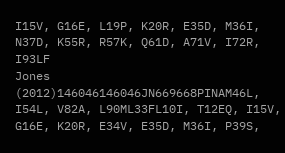I15V, G16E, L19P, K20R, E35D, M36I, N37D, K55R, R57K, Q61D, A71V, I72R, I93LF
Jones (2012)146046146046JN669668PINAM46L, I54L, V82A, L90ML33FL10I, T12EQ, I15V, G16E, K20R, E34V, E35D, M36I, P39S,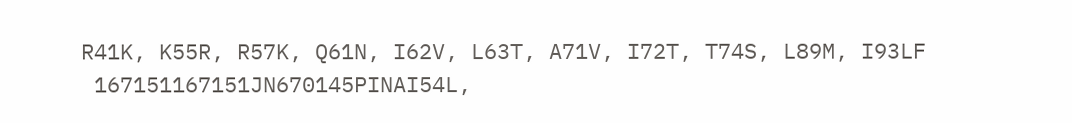R41K, K55R, R57K, Q61N, I62V, L63T, A71V, I72T, T74S, L89M, I93LF
 167151167151JN670145PINAI54L,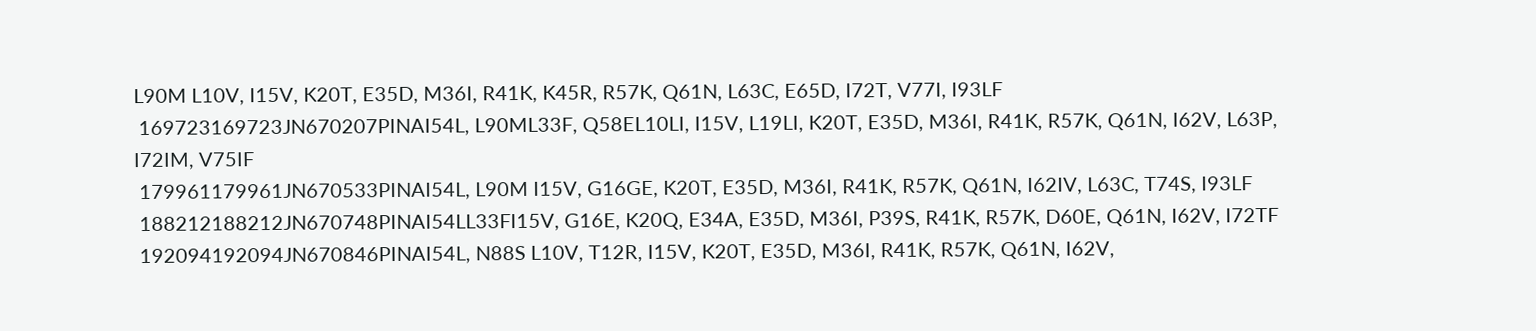L90M L10V, I15V, K20T, E35D, M36I, R41K, K45R, R57K, Q61N, L63C, E65D, I72T, V77I, I93LF
 169723169723JN670207PINAI54L, L90ML33F, Q58EL10LI, I15V, L19LI, K20T, E35D, M36I, R41K, R57K, Q61N, I62V, L63P, I72IM, V75IF
 179961179961JN670533PINAI54L, L90M I15V, G16GE, K20T, E35D, M36I, R41K, R57K, Q61N, I62IV, L63C, T74S, I93LF
 188212188212JN670748PINAI54LL33FI15V, G16E, K20Q, E34A, E35D, M36I, P39S, R41K, R57K, D60E, Q61N, I62V, I72TF
 192094192094JN670846PINAI54L, N88S L10V, T12R, I15V, K20T, E35D, M36I, R41K, R57K, Q61N, I62V,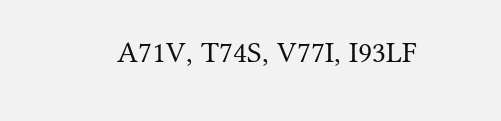A71V, T74S, V77I, I93LF